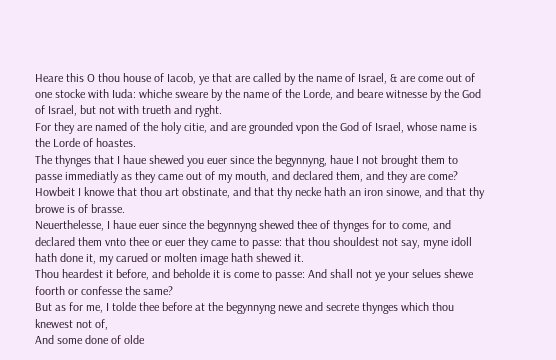Heare this O thou house of Iacob, ye that are called by the name of Israel, & are come out of one stocke with Iuda: whiche sweare by the name of the Lorde, and beare witnesse by the God of Israel, but not with trueth and ryght.
For they are named of the holy citie, and are grounded vpon the God of Israel, whose name is the Lorde of hoastes.
The thynges that I haue shewed you euer since the begynnyng, haue I not brought them to passe immediatly as they came out of my mouth, and declared them, and they are come?
Howbeit I knowe that thou art obstinate, and that thy necke hath an iron sinowe, and that thy browe is of brasse.
Neuerthelesse, I haue euer since the begynnyng shewed thee of thynges for to come, and declared them vnto thee or euer they came to passe: that thou shouldest not say, myne idoll hath done it, my carued or molten image hath shewed it.
Thou heardest it before, and beholde it is come to passe: And shall not ye your selues shewe foorth or confesse the same?
But as for me, I tolde thee before at the begynnyng newe and secrete thynges which thou knewest not of,
And some done of olde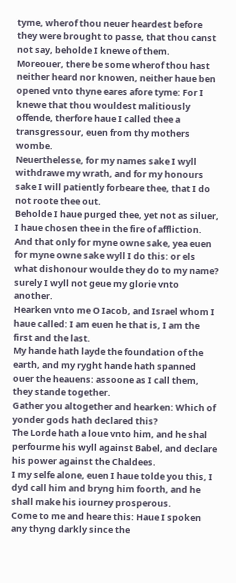tyme, wherof thou neuer heardest before they were brought to passe, that thou canst not say, beholde I knewe of them.
Moreouer, there be some wherof thou hast neither heard nor knowen, neither haue ben opened vnto thyne eares afore tyme: For I knewe that thou wouldest malitiously offende, therfore haue I called thee a transgressour, euen from thy mothers wombe.
Neuerthelesse, for my names sake I wyll withdrawe my wrath, and for my honours sake I will patiently forbeare thee, that I do not roote thee out.
Beholde I haue purged thee, yet not as siluer, I haue chosen thee in the fire of affliction.
And that only for myne owne sake, yea euen for myne owne sake wyll I do this: or els what dishonour woulde they do to my name?
surely I wyll not geue my glorie vnto another.
Hearken vnto me O Iacob, and Israel whom I haue called: I am euen he that is, I am the first and the last.
My hande hath layde the foundation of the earth, and my ryght hande hath spanned ouer the heauens: assoone as I call them, they stande together.
Gather you altogether and hearken: Which of yonder gods hath declared this?
The Lorde hath a loue vnto him, and he shal perfourme his wyll against Babel, and declare his power against the Chaldees.
I my selfe alone, euen I haue tolde you this, I dyd call him and bryng him foorth, and he shall make his iourney prosperous.
Come to me and heare this: Haue I spoken any thyng darkly since the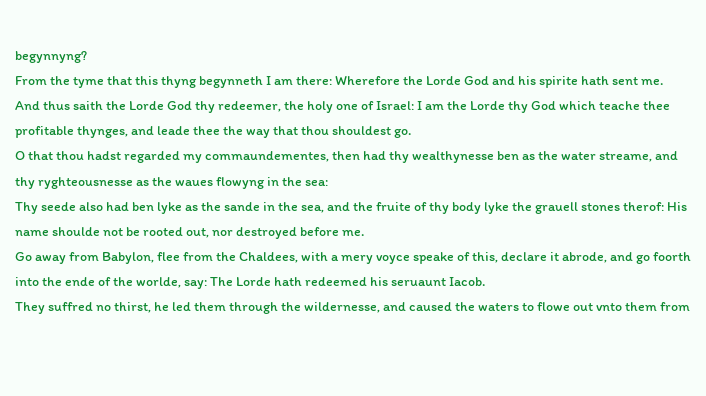begynnyng?
From the tyme that this thyng begynneth I am there: Wherefore the Lorde God and his spirite hath sent me.
And thus saith the Lorde God thy redeemer, the holy one of Israel: I am the Lorde thy God which teache thee profitable thynges, and leade thee the way that thou shouldest go.
O that thou hadst regarded my commaundementes, then had thy wealthynesse ben as the water streame, and thy ryghteousnesse as the waues flowyng in the sea:
Thy seede also had ben lyke as the sande in the sea, and the fruite of thy body lyke the grauell stones therof: His name shoulde not be rooted out, nor destroyed before me.
Go away from Babylon, flee from the Chaldees, with a mery voyce speake of this, declare it abrode, and go foorth into the ende of the worlde, say: The Lorde hath redeemed his seruaunt Iacob.
They suffred no thirst, he led them through the wildernesse, and caused the waters to flowe out vnto them from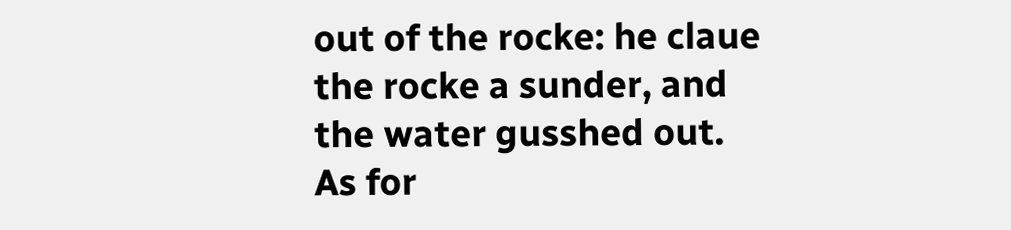out of the rocke: he claue the rocke a sunder, and the water gusshed out.
As for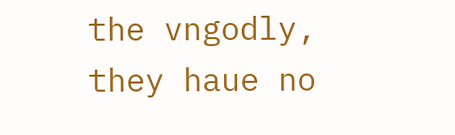the vngodly, they haue no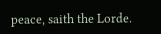peace, saith the Lorde.